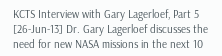KCTS Interview with Gary Lagerloef, Part 5
[26-Jun-13] Dr. Gary Lagerloef discusses the need for new NASA missions in the next 10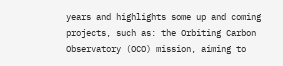years and highlights some up and coming projects, such as: the Orbiting Carbon Observatory (OCO) mission, aiming to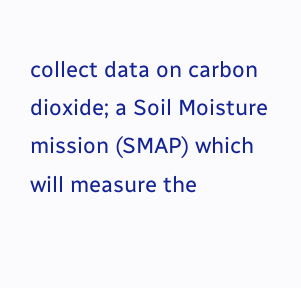collect data on carbon dioxide; a Soil Moisture mission (SMAP) which will measure the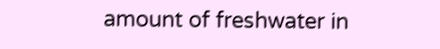amount of freshwater in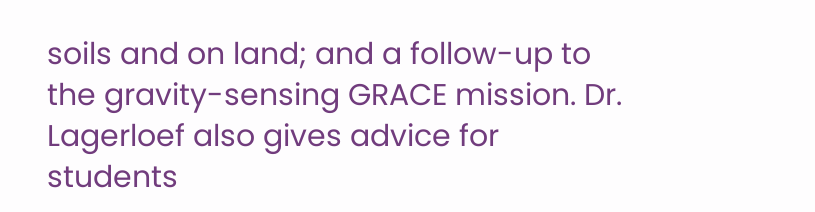soils and on land; and a follow-up to the gravity-sensing GRACE mission. Dr. Lagerloef also gives advice for students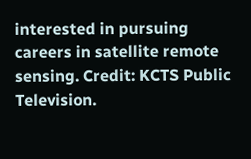interested in pursuing careers in satellite remote sensing. Credit: KCTS Public Television.